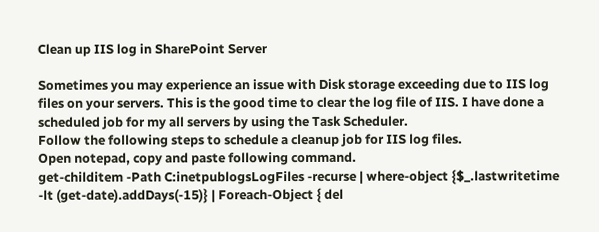Clean up IIS log in SharePoint Server

Sometimes you may experience an issue with Disk storage exceeding due to IIS log files on your servers. This is the good time to clear the log file of IIS. I have done a scheduled job for my all servers by using the Task Scheduler.
Follow the following steps to schedule a cleanup job for IIS log files.
Open notepad, copy and paste following command.
get-childitem -Path C:inetpublogsLogFiles -recurse | where-object {$_.lastwritetime -lt (get-date).addDays(-15)} | Foreach-Object { del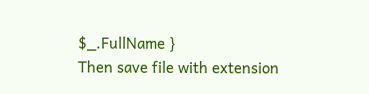$_.FullName }
Then save file with extension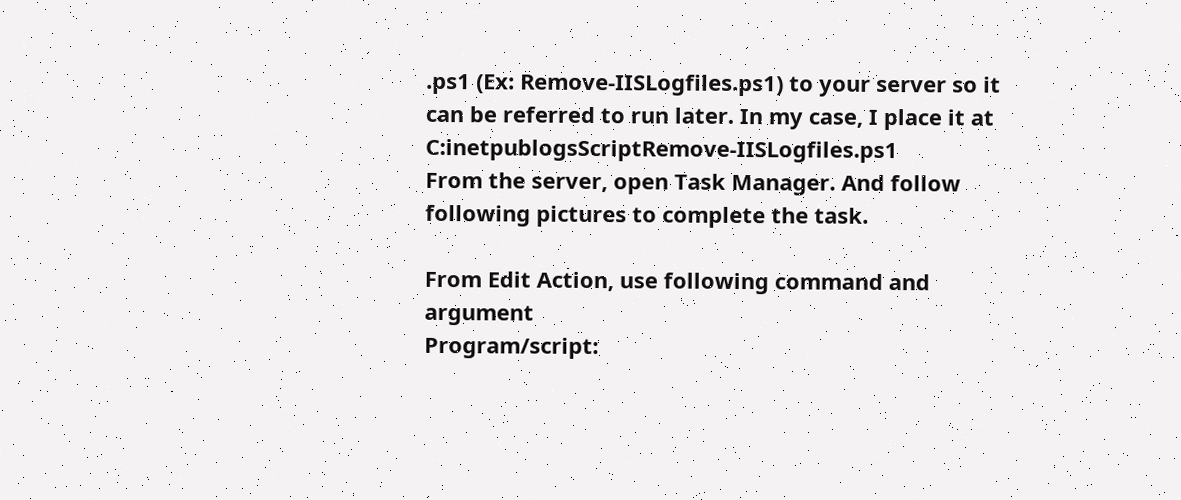.ps1 (Ex: Remove-IISLogfiles.ps1) to your server so it can be referred to run later. In my case, I place it at C:inetpublogsScriptRemove-IISLogfiles.ps1
From the server, open Task Manager. And follow following pictures to complete the task.

From Edit Action, use following command and argument
Program/script: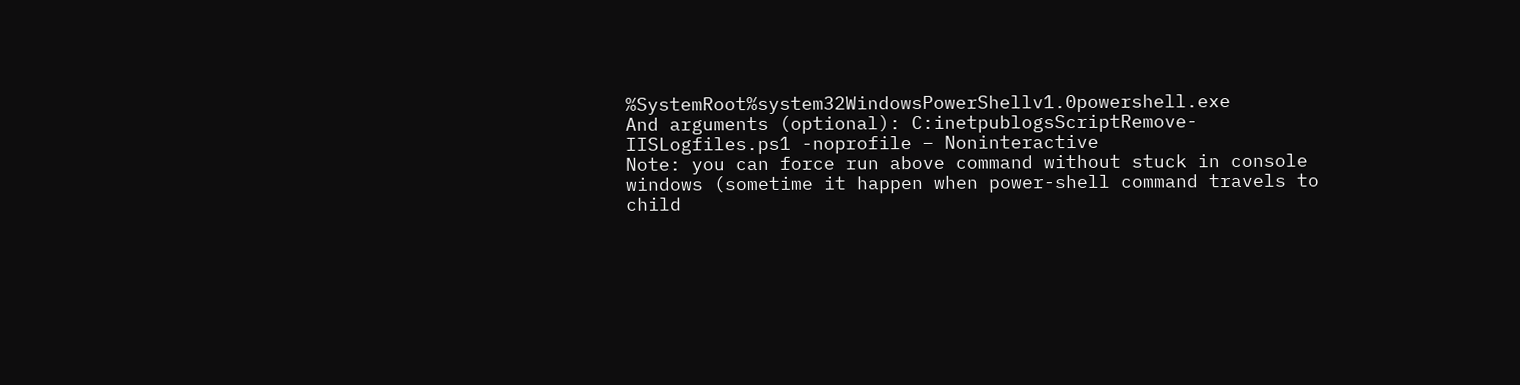%SystemRoot%system32WindowsPowerShellv1.0powershell.exe
And arguments (optional): C:inetpublogsScriptRemove-IISLogfiles.ps1 -noprofile – Noninteractive
Note: you can force run above command without stuck in console windows (sometime it happen when power-shell command travels to child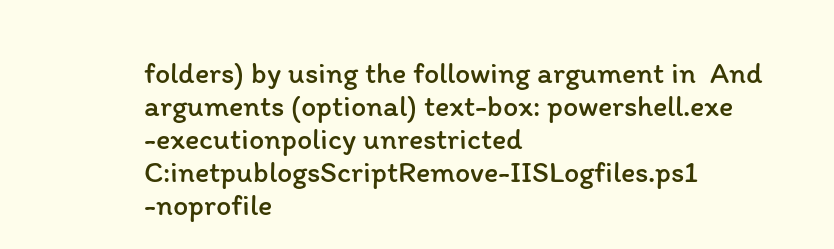folders) by using the following argument in  And arguments (optional) text-box: powershell.exe -executionpolicy unrestricted C:inetpublogsScriptRemove-IISLogfiles.ps1 -noprofile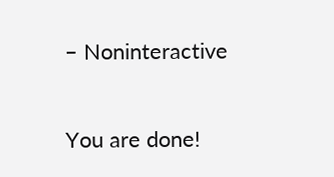– Noninteractive

You are done!